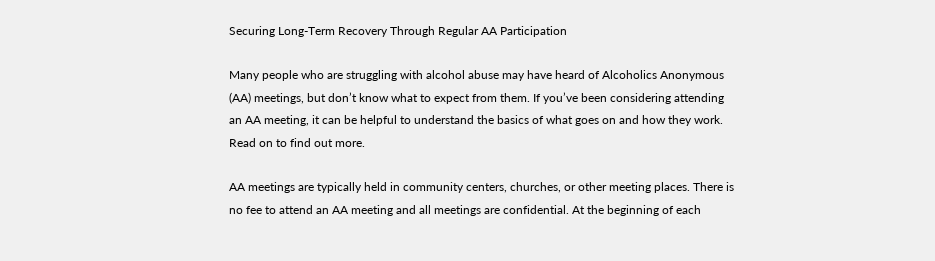Securing Long-Term Recovery Through Regular AA Participation

Many people who are struggling with alcohol abuse may have heard of Alcoholics Anonymous (AA) meetings, but don’t know what to expect from them. If you’ve been considering attending an AA meeting, it can be helpful to understand the basics of what goes on and how they work. Read on to find out more.

AA meetings are typically held in community centers, churches, or other meeting places. There is no fee to attend an AA meeting and all meetings are confidential. At the beginning of each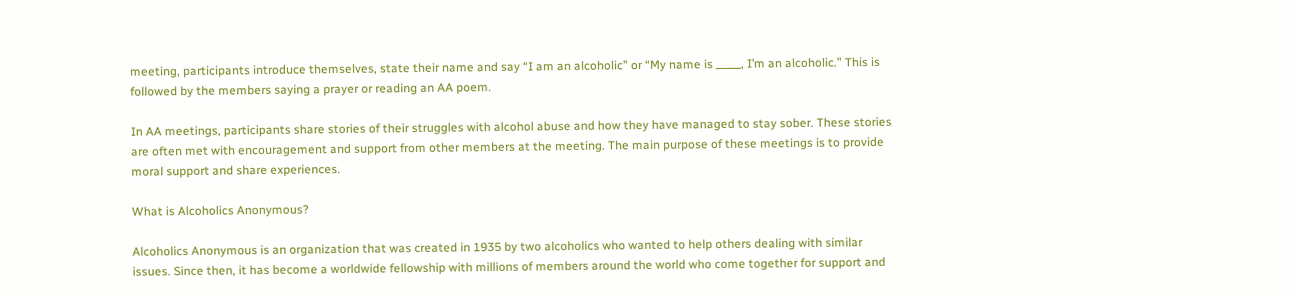meeting, participants introduce themselves, state their name and say “I am an alcoholic” or “My name is _____, I’m an alcoholic.” This is followed by the members saying a prayer or reading an AA poem.

In AA meetings, participants share stories of their struggles with alcohol abuse and how they have managed to stay sober. These stories are often met with encouragement and support from other members at the meeting. The main purpose of these meetings is to provide moral support and share experiences.

What is Alcoholics Anonymous?

Alcoholics Anonymous is an organization that was created in 1935 by two alcoholics who wanted to help others dealing with similar issues. Since then, it has become a worldwide fellowship with millions of members around the world who come together for support and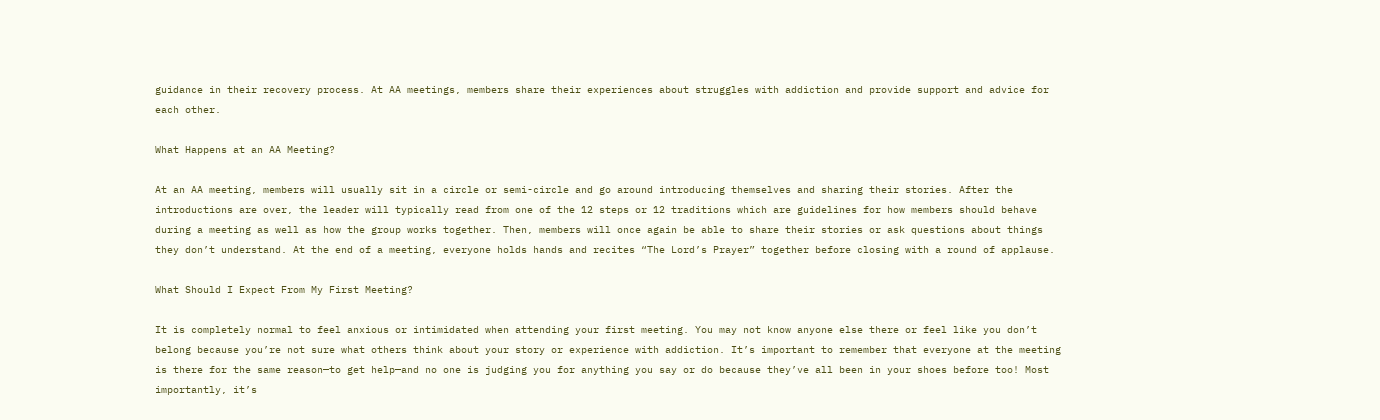guidance in their recovery process. At AA meetings, members share their experiences about struggles with addiction and provide support and advice for each other.

What Happens at an AA Meeting?

At an AA meeting, members will usually sit in a circle or semi-circle and go around introducing themselves and sharing their stories. After the introductions are over, the leader will typically read from one of the 12 steps or 12 traditions which are guidelines for how members should behave during a meeting as well as how the group works together. Then, members will once again be able to share their stories or ask questions about things they don’t understand. At the end of a meeting, everyone holds hands and recites “The Lord’s Prayer” together before closing with a round of applause.

What Should I Expect From My First Meeting?

It is completely normal to feel anxious or intimidated when attending your first meeting. You may not know anyone else there or feel like you don’t belong because you’re not sure what others think about your story or experience with addiction. It’s important to remember that everyone at the meeting is there for the same reason—to get help—and no one is judging you for anything you say or do because they’ve all been in your shoes before too! Most importantly, it’s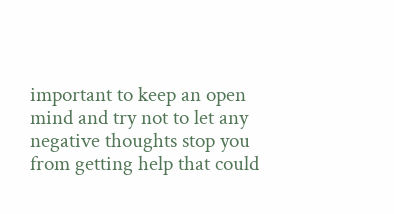important to keep an open mind and try not to let any negative thoughts stop you from getting help that could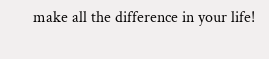make all the difference in your life!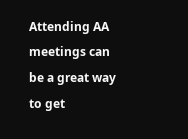Attending AA meetings can be a great way to get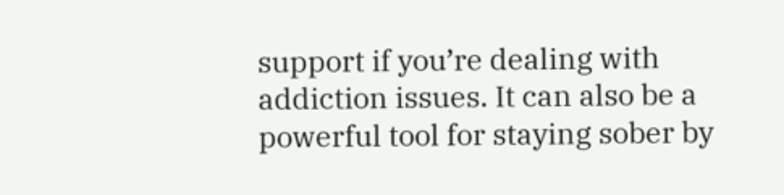support if you’re dealing with addiction issues. It can also be a powerful tool for staying sober by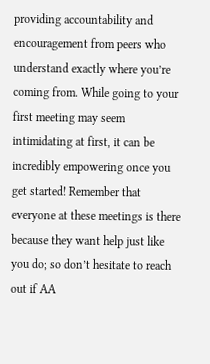providing accountability and encouragement from peers who understand exactly where you’re coming from. While going to your first meeting may seem intimidating at first, it can be incredibly empowering once you get started! Remember that everyone at these meetings is there because they want help just like you do; so don’t hesitate to reach out if AA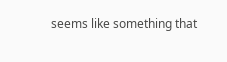seems like something that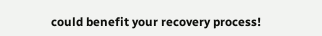could benefit your recovery process!